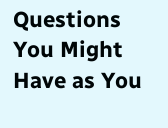Questions You Might Have as You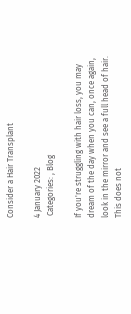Consider a Hair Transplant

4 January 2022
 Categories: , Blog

If you're struggling with hair loss, you may dream of the day when you can, once again, look in the mirror and see a full head of hair. This does not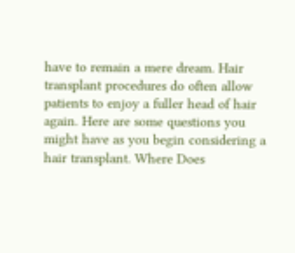have to remain a mere dream. Hair transplant procedures do often allow patients to enjoy a fuller head of hair again. Here are some questions you might have as you begin considering a hair transplant. Where Does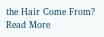the Hair Come From? Read More